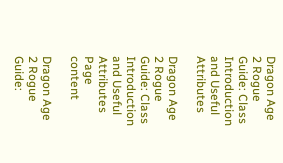Dragon Age 2 Rogue Guide: Class Introduction and Useful Attributes

Dragon Age 2 Rogue Guide: Class Introduction and Useful Attributes
Page content

Dragon Age 2 Rogue Guide: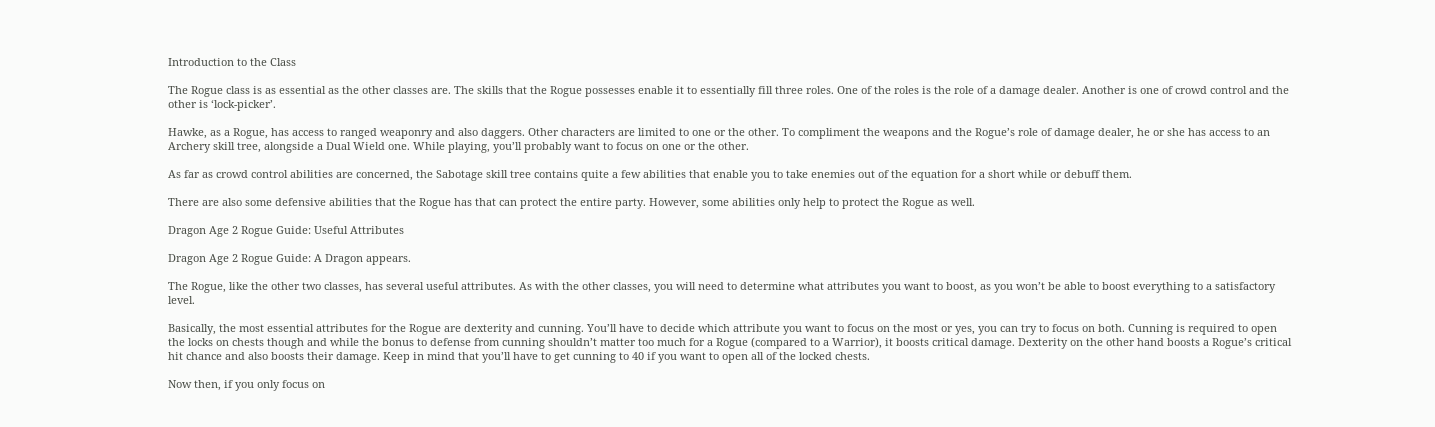Introduction to the Class

The Rogue class is as essential as the other classes are. The skills that the Rogue possesses enable it to essentially fill three roles. One of the roles is the role of a damage dealer. Another is one of crowd control and the other is ‘lock-picker’.

Hawke, as a Rogue, has access to ranged weaponry and also daggers. Other characters are limited to one or the other. To compliment the weapons and the Rogue’s role of damage dealer, he or she has access to an Archery skill tree, alongside a Dual Wield one. While playing, you’ll probably want to focus on one or the other.

As far as crowd control abilities are concerned, the Sabotage skill tree contains quite a few abilities that enable you to take enemies out of the equation for a short while or debuff them.

There are also some defensive abilities that the Rogue has that can protect the entire party. However, some abilities only help to protect the Rogue as well.

Dragon Age 2 Rogue Guide: Useful Attributes

Dragon Age 2 Rogue Guide: A Dragon appears.

The Rogue, like the other two classes, has several useful attributes. As with the other classes, you will need to determine what attributes you want to boost, as you won’t be able to boost everything to a satisfactory level.

Basically, the most essential attributes for the Rogue are dexterity and cunning. You’ll have to decide which attribute you want to focus on the most or yes, you can try to focus on both. Cunning is required to open the locks on chests though and while the bonus to defense from cunning shouldn’t matter too much for a Rogue (compared to a Warrior), it boosts critical damage. Dexterity on the other hand boosts a Rogue’s critical hit chance and also boosts their damage. Keep in mind that you’ll have to get cunning to 40 if you want to open all of the locked chests.

Now then, if you only focus on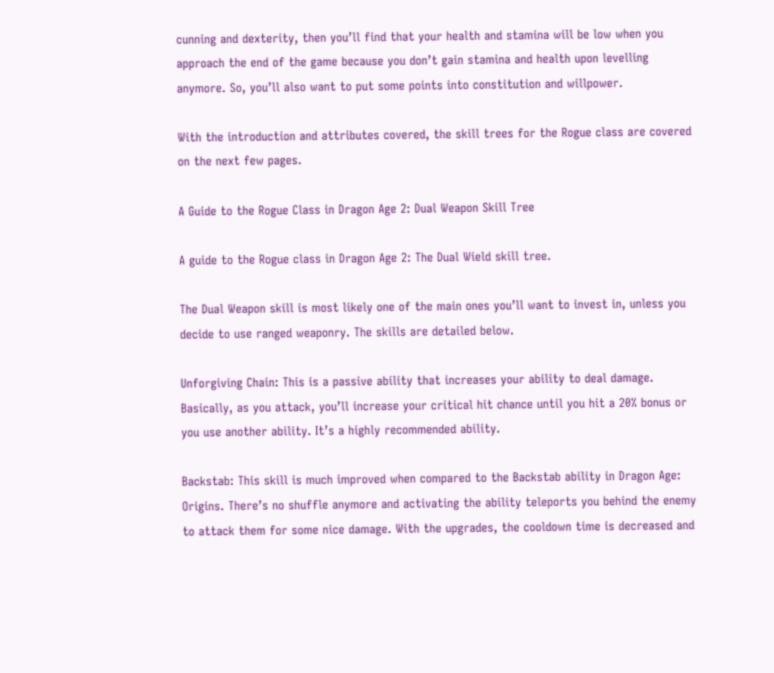cunning and dexterity, then you’ll find that your health and stamina will be low when you approach the end of the game because you don’t gain stamina and health upon levelling anymore. So, you’ll also want to put some points into constitution and willpower.

With the introduction and attributes covered, the skill trees for the Rogue class are covered on the next few pages.

A Guide to the Rogue Class in Dragon Age 2: Dual Weapon Skill Tree

A guide to the Rogue class in Dragon Age 2: The Dual Wield skill tree.

The Dual Weapon skill is most likely one of the main ones you’ll want to invest in, unless you decide to use ranged weaponry. The skills are detailed below.

Unforgiving Chain: This is a passive ability that increases your ability to deal damage. Basically, as you attack, you’ll increase your critical hit chance until you hit a 20% bonus or you use another ability. It’s a highly recommended ability.

Backstab: This skill is much improved when compared to the Backstab ability in Dragon Age: Origins. There’s no shuffle anymore and activating the ability teleports you behind the enemy to attack them for some nice damage. With the upgrades, the cooldown time is decreased and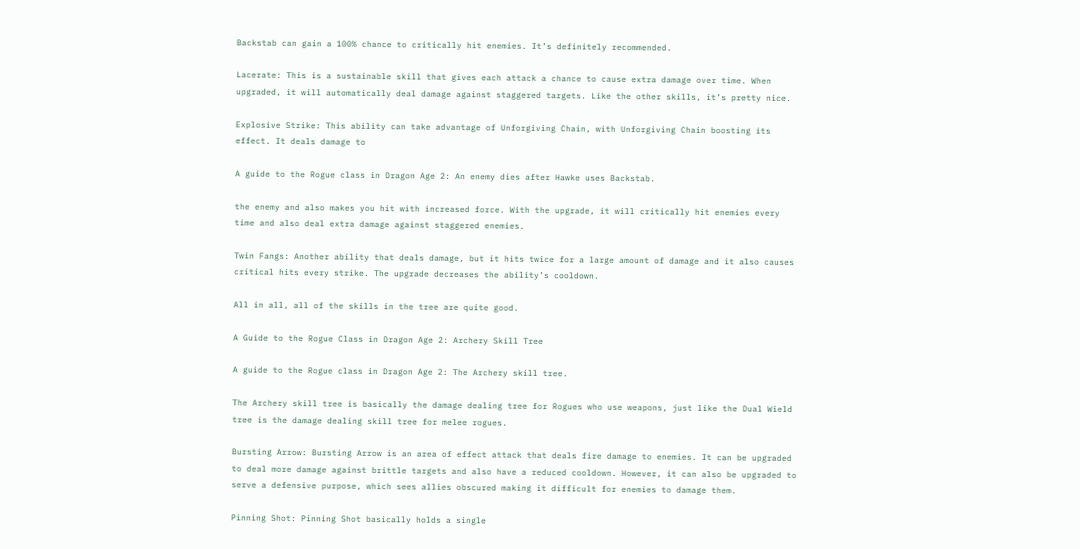Backstab can gain a 100% chance to critically hit enemies. It’s definitely recommended.

Lacerate: This is a sustainable skill that gives each attack a chance to cause extra damage over time. When upgraded, it will automatically deal damage against staggered targets. Like the other skills, it’s pretty nice.

Explosive Strike: This ability can take advantage of Unforgiving Chain, with Unforgiving Chain boosting its effect. It deals damage to

A guide to the Rogue class in Dragon Age 2: An enemy dies after Hawke uses Backstab.

the enemy and also makes you hit with increased force. With the upgrade, it will critically hit enemies every time and also deal extra damage against staggered enemies.

Twin Fangs: Another ability that deals damage, but it hits twice for a large amount of damage and it also causes critical hits every strike. The upgrade decreases the ability’s cooldown.

All in all, all of the skills in the tree are quite good.

A Guide to the Rogue Class in Dragon Age 2: Archery Skill Tree

A guide to the Rogue class in Dragon Age 2: The Archery skill tree.

The Archery skill tree is basically the damage dealing tree for Rogues who use weapons, just like the Dual Wield tree is the damage dealing skill tree for melee rogues.

Bursting Arrow: Bursting Arrow is an area of effect attack that deals fire damage to enemies. It can be upgraded to deal more damage against brittle targets and also have a reduced cooldown. However, it can also be upgraded to serve a defensive purpose, which sees allies obscured making it difficult for enemies to damage them.

Pinning Shot: Pinning Shot basically holds a single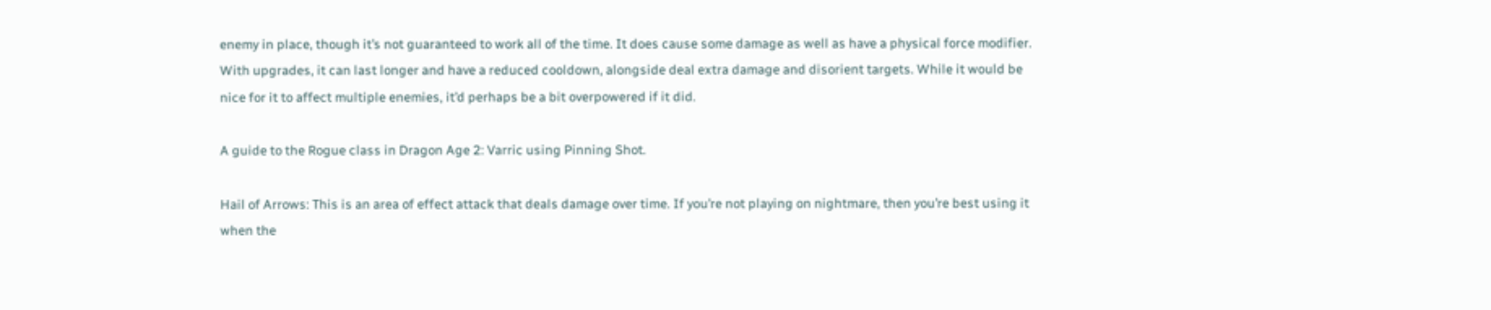enemy in place, though it’s not guaranteed to work all of the time. It does cause some damage as well as have a physical force modifier. With upgrades, it can last longer and have a reduced cooldown, alongside deal extra damage and disorient targets. While it would be nice for it to affect multiple enemies, it’d perhaps be a bit overpowered if it did.

A guide to the Rogue class in Dragon Age 2: Varric using Pinning Shot.

Hail of Arrows: This is an area of effect attack that deals damage over time. If you’re not playing on nightmare, then you’re best using it when the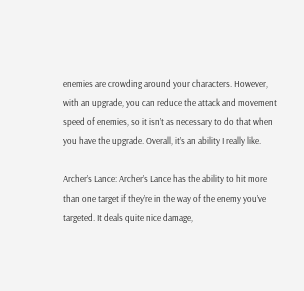enemies are crowding around your characters. However, with an upgrade, you can reduce the attack and movement speed of enemies, so it isn’t as necessary to do that when you have the upgrade. Overall, it’s an ability I really like.

Archer’s Lance: Archer’s Lance has the ability to hit more than one target if they’re in the way of the enemy you’ve targeted. It deals quite nice damage,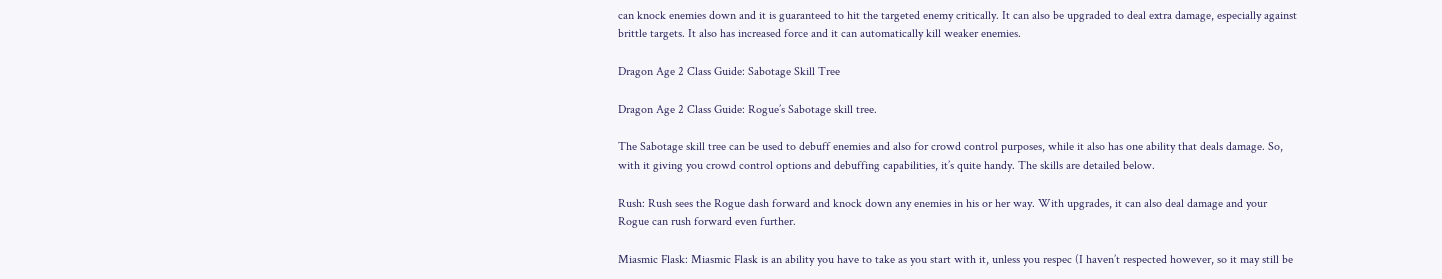can knock enemies down and it is guaranteed to hit the targeted enemy critically. It can also be upgraded to deal extra damage, especially against brittle targets. It also has increased force and it can automatically kill weaker enemies.

Dragon Age 2 Class Guide: Sabotage Skill Tree

Dragon Age 2 Class Guide: Rogue’s Sabotage skill tree.

The Sabotage skill tree can be used to debuff enemies and also for crowd control purposes, while it also has one ability that deals damage. So, with it giving you crowd control options and debuffing capabilities, it’s quite handy. The skills are detailed below.

Rush: Rush sees the Rogue dash forward and knock down any enemies in his or her way. With upgrades, it can also deal damage and your Rogue can rush forward even further.

Miasmic Flask: Miasmic Flask is an ability you have to take as you start with it, unless you respec (I haven’t respected however, so it may still be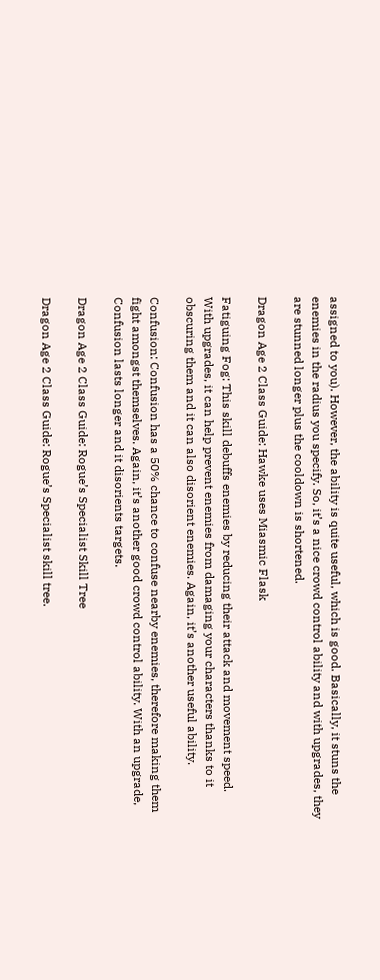assigned to you). However, the ability is quite useful, which is good. Basically, it stuns the enemies in the radius you specify. So, it’s a nice crowd control ability and with upgrades, they are stunned longer plus the cooldown is shortened.

Dragon Age 2 Class Guide: Hawke uses Miasmic Flask

Fatiguing Fog: This skill debuffs enemies by reducing their attack and movement speed. With upgrades, it can help prevent enemies from damaging your characters thanks to it obscuring them and it can also disorient enemies. Again, it’s another useful ability.

Confusion: Confusion has a 50% chance to confuse nearby enemies, therefore making them fight amongst themselves. Again, it’s another good crowd control ability. With an upgrade, Confusion lasts longer and it disorients targets.

Dragon Age 2 Class Guide: Rogue’s Specialist Skill Tree

Dragon Age 2 Class Guide: Rogue’s Specialist skill tree.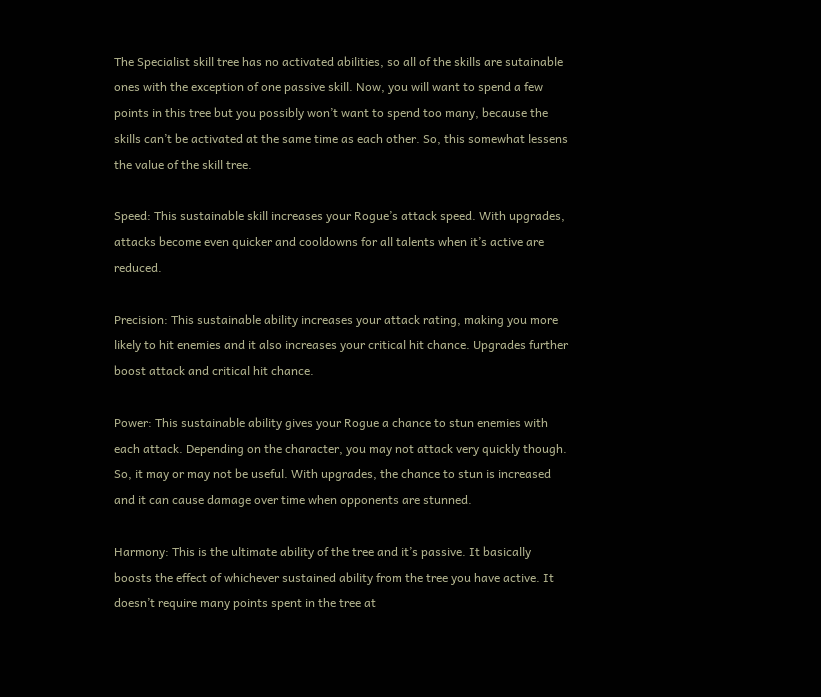The Specialist skill tree has no activated abilities, so all of the skills are sutainable ones with the exception of one passive skill. Now, you will want to spend a few points in this tree but you possibly won’t want to spend too many, because the skills can’t be activated at the same time as each other. So, this somewhat lessens the value of the skill tree.

Speed: This sustainable skill increases your Rogue’s attack speed. With upgrades, attacks become even quicker and cooldowns for all talents when it’s active are reduced.

Precision: This sustainable ability increases your attack rating, making you more likely to hit enemies and it also increases your critical hit chance. Upgrades further boost attack and critical hit chance.

Power: This sustainable ability gives your Rogue a chance to stun enemies with each attack. Depending on the character, you may not attack very quickly though. So, it may or may not be useful. With upgrades, the chance to stun is increased and it can cause damage over time when opponents are stunned.

Harmony: This is the ultimate ability of the tree and it’s passive. It basically boosts the effect of whichever sustained ability from the tree you have active. It doesn’t require many points spent in the tree at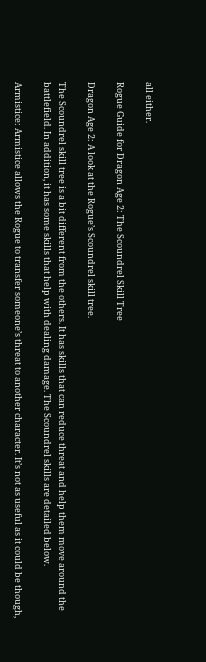all either.

Rogue Guide for Dragon Age 2: The Scoundrel Skill Tree

Dragon Age 2: A look at the Rogue’s Scoundrel skill tree.

The Scoundrel skill tree is a bit different from the others. It has skills that can reduce threat and help them move around the battlefield. In addition, it has some skills that help with dealing damage. The Scoundrel skills are detailed below.

Armistice: Armistice allows the Rogue to transfer someone’s threat to another character. It’s not as useful as it could be though,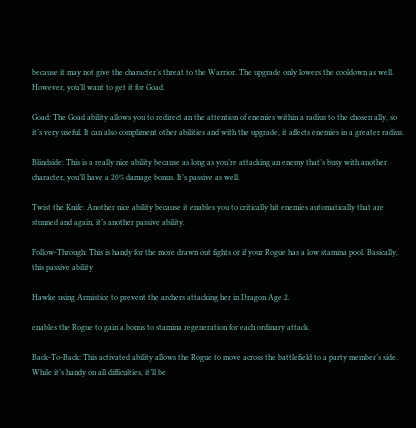because it may not give the character’s threat to the Warrior. The upgrade only lowers the cooldown as well. However, you’ll want to get it for Goad.

Goad: The Goad ability allows you to redirect an the attention of enemies within a radius to the chosen ally, so it’s very useful. It can also compliment other abilities and with the upgrade, it affects enemies in a greater radius.

Blindside: This is a really nice ability because as long as you’re attacking an enemy that’s busy with another character, you’ll have a 20% damage bonus. It’s passive as well.

Twist the Knife: Another nice ability because it enables you to critically hit enemies automatically that are stunned and again, it’s another passive ability.

Follow-Through: This is handy for the more drawn out fights or if your Rogue has a low stamina pool. Basically, this passive ability

Hawke using Armistice to prevent the archers attacking her in Dragon Age 2.

enables the Rogue to gain a bonus to stamina regeneration for each ordinary attack.

Back-To-Back: This activated ability allows the Rogue to move across the battlefield to a party member’s side. While it’s handy on all difficulties, it’ll be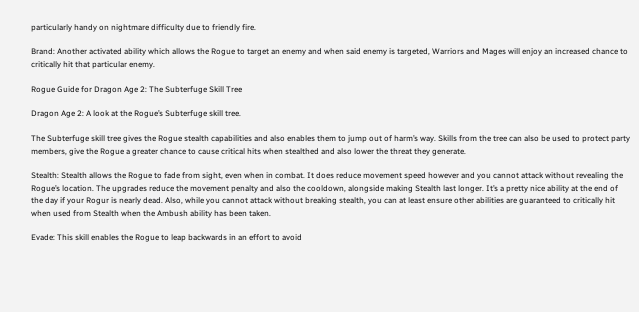particularly handy on nightmare difficulty due to friendly fire.

Brand: Another activated ability which allows the Rogue to target an enemy and when said enemy is targeted, Warriors and Mages will enjoy an increased chance to critically hit that particular enemy.

Rogue Guide for Dragon Age 2: The Subterfuge Skill Tree

Dragon Age 2: A look at the Rogue’s Subterfuge skill tree.

The Subterfuge skill tree gives the Rogue stealth capabilities and also enables them to jump out of harm’s way. Skills from the tree can also be used to protect party members, give the Rogue a greater chance to cause critical hits when stealthed and also lower the threat they generate.

Stealth: Stealth allows the Rogue to fade from sight, even when in combat. It does reduce movement speed however and you cannot attack without revealing the Rogue’s location. The upgrades reduce the movement penalty and also the cooldown, alongside making Stealth last longer. It’s a pretty nice ability at the end of the day if your Rogur is nearly dead. Also, while you cannot attack without breaking stealth, you can at least ensure other abilities are guaranteed to critically hit when used from Stealth when the Ambush ability has been taken.

Evade: This skill enables the Rogue to leap backwards in an effort to avoid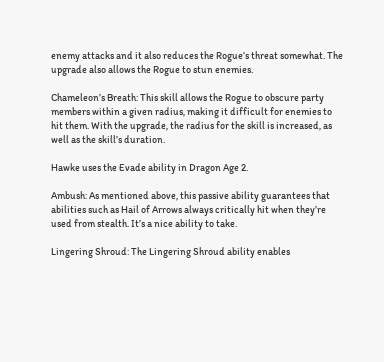enemy attacks and it also reduces the Rogue’s threat somewhat. The upgrade also allows the Rogue to stun enemies.

Chameleon’s Breath: This skill allows the Rogue to obscure party members within a given radius, making it difficult for enemies to hit them. With the upgrade, the radius for the skill is increased, as well as the skill’s duration.

Hawke uses the Evade ability in Dragon Age 2.

Ambush: As mentioned above, this passive ability guarantees that abilities such as Hail of Arrows always critically hit when they’re used from stealth. It’s a nice ability to take.

Lingering Shroud: The Lingering Shroud ability enables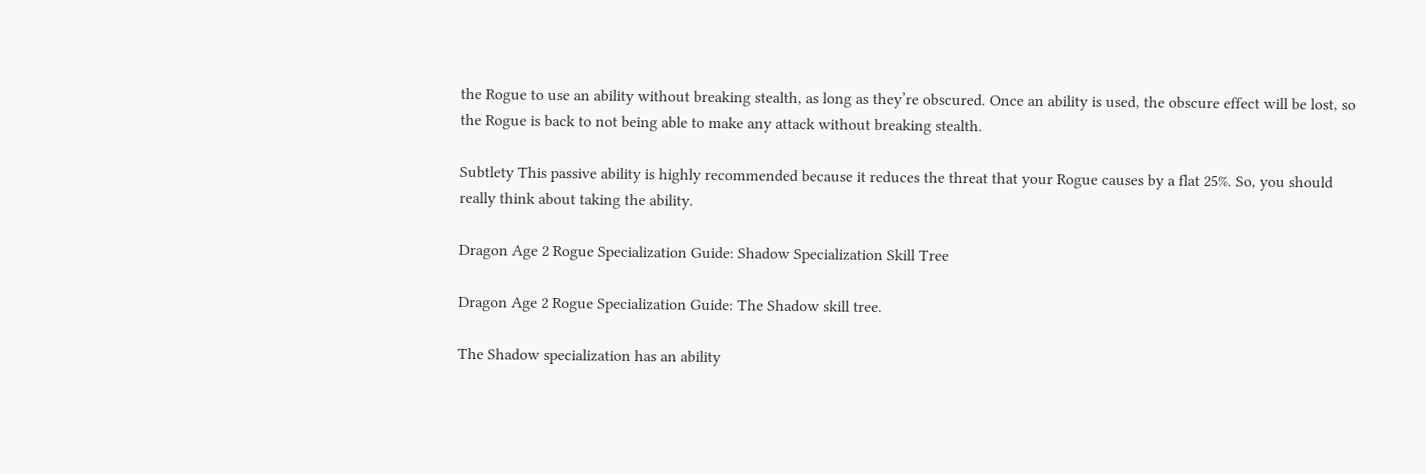the Rogue to use an ability without breaking stealth, as long as they’re obscured. Once an ability is used, the obscure effect will be lost, so the Rogue is back to not being able to make any attack without breaking stealth.

Subtlety This passive ability is highly recommended because it reduces the threat that your Rogue causes by a flat 25%. So, you should really think about taking the ability.

Dragon Age 2 Rogue Specialization Guide: Shadow Specialization Skill Tree

Dragon Age 2 Rogue Specialization Guide: The Shadow skill tree.

The Shadow specialization has an ability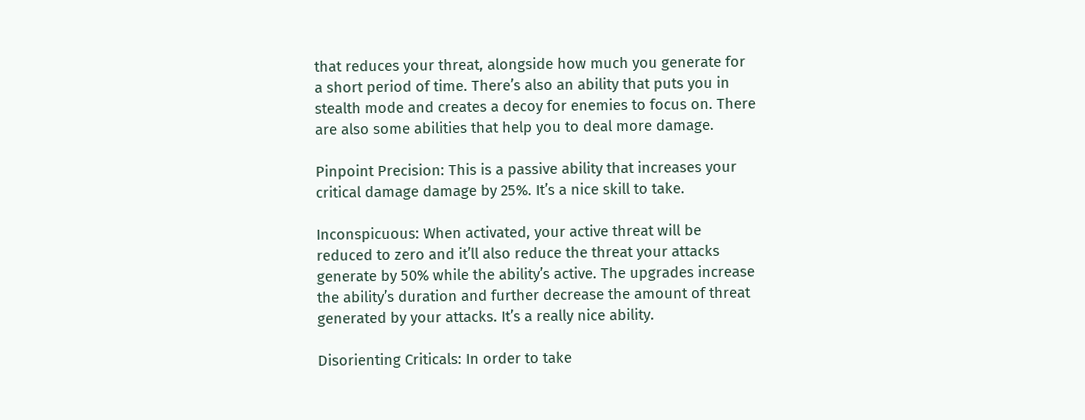that reduces your threat, alongside how much you generate for a short period of time. There’s also an ability that puts you in stealth mode and creates a decoy for enemies to focus on. There are also some abilities that help you to deal more damage.

Pinpoint Precision: This is a passive ability that increases your critical damage damage by 25%. It’s a nice skill to take.

Inconspicuous: When activated, your active threat will be reduced to zero and it’ll also reduce the threat your attacks generate by 50% while the ability’s active. The upgrades increase the ability’s duration and further decrease the amount of threat generated by your attacks. It’s a really nice ability.

Disorienting Criticals: In order to take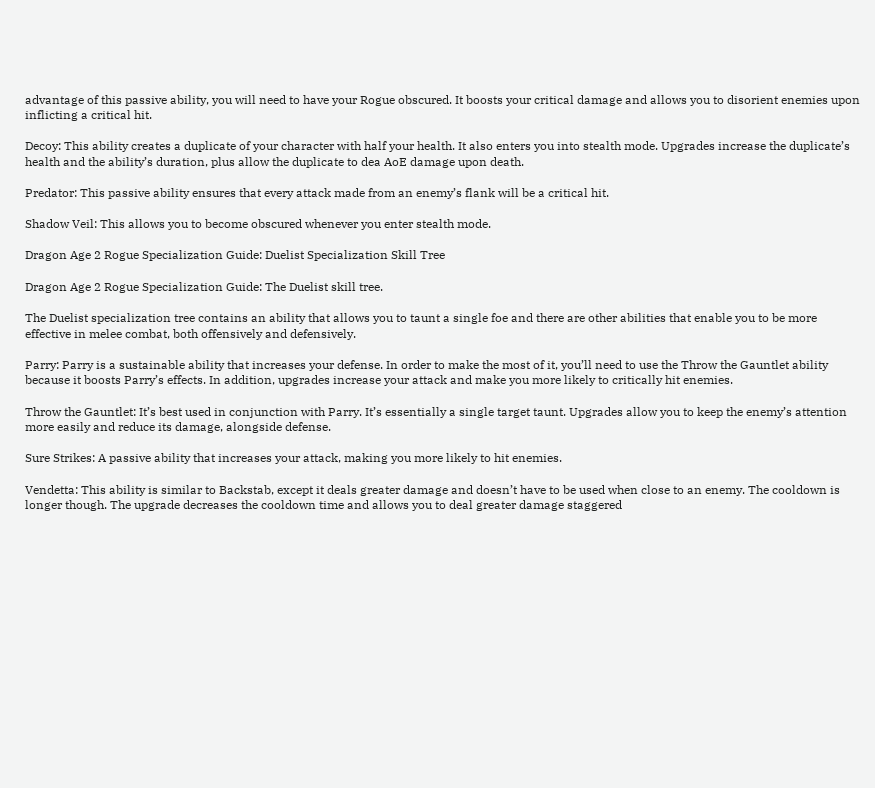advantage of this passive ability, you will need to have your Rogue obscured. It boosts your critical damage and allows you to disorient enemies upon inflicting a critical hit.

Decoy: This ability creates a duplicate of your character with half your health. It also enters you into stealth mode. Upgrades increase the duplicate’s health and the ability’s duration, plus allow the duplicate to dea AoE damage upon death.

Predator: This passive ability ensures that every attack made from an enemy’s flank will be a critical hit.

Shadow Veil: This allows you to become obscured whenever you enter stealth mode.

Dragon Age 2 Rogue Specialization Guide: Duelist Specialization Skill Tree

Dragon Age 2 Rogue Specialization Guide: The Duelist skill tree.

The Duelist specialization tree contains an ability that allows you to taunt a single foe and there are other abilities that enable you to be more effective in melee combat, both offensively and defensively.

Parry: Parry is a sustainable ability that increases your defense. In order to make the most of it, you’ll need to use the Throw the Gauntlet ability because it boosts Parry’s effects. In addition, upgrades increase your attack and make you more likely to critically hit enemies.

Throw the Gauntlet: It’s best used in conjunction with Parry. It’s essentially a single target taunt. Upgrades allow you to keep the enemy’s attention more easily and reduce its damage, alongside defense.

Sure Strikes: A passive ability that increases your attack, making you more likely to hit enemies.

Vendetta: This ability is similar to Backstab, except it deals greater damage and doesn’t have to be used when close to an enemy. The cooldown is longer though. The upgrade decreases the cooldown time and allows you to deal greater damage staggered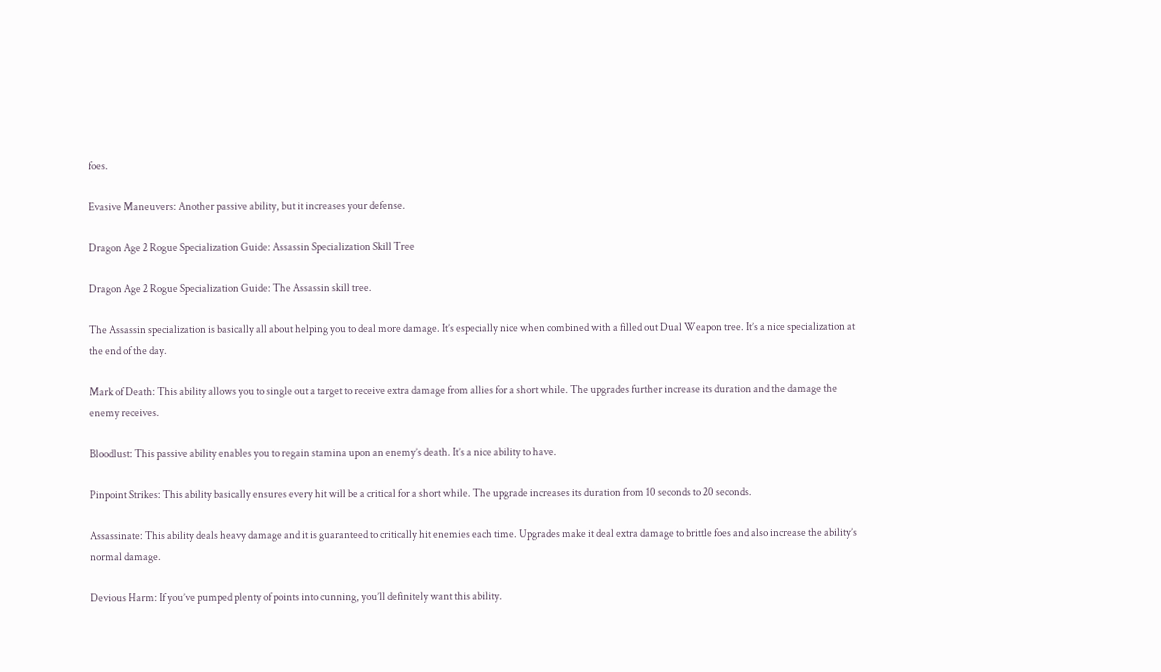foes.

Evasive Maneuvers: Another passive ability, but it increases your defense.

Dragon Age 2 Rogue Specialization Guide: Assassin Specialization Skill Tree

Dragon Age 2 Rogue Specialization Guide: The Assassin skill tree.

The Assassin specialization is basically all about helping you to deal more damage. It’s especially nice when combined with a filled out Dual Weapon tree. It’s a nice specialization at the end of the day.

Mark of Death: This ability allows you to single out a target to receive extra damage from allies for a short while. The upgrades further increase its duration and the damage the enemy receives.

Bloodlust: This passive ability enables you to regain stamina upon an enemy’s death. It’s a nice ability to have.

Pinpoint Strikes: This ability basically ensures every hit will be a critical for a short while. The upgrade increases its duration from 10 seconds to 20 seconds.

Assassinate: This ability deals heavy damage and it is guaranteed to critically hit enemies each time. Upgrades make it deal extra damage to brittle foes and also increase the ability’s normal damage.

Devious Harm: If you’ve pumped plenty of points into cunning, you’ll definitely want this ability.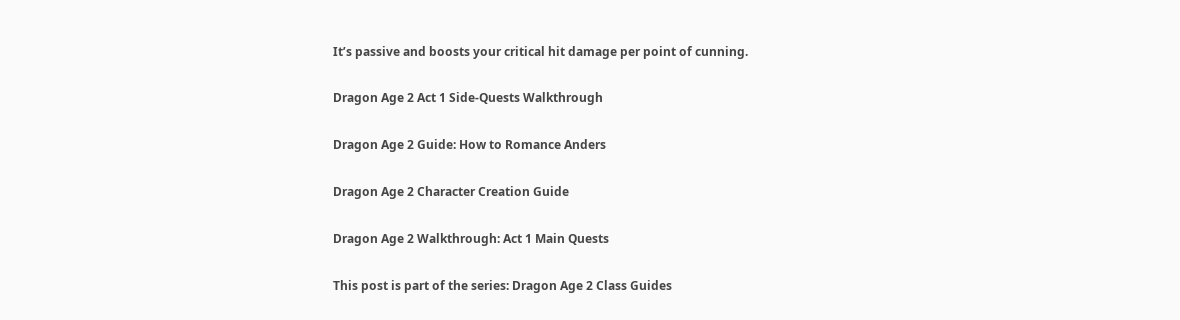It’s passive and boosts your critical hit damage per point of cunning.

Dragon Age 2 Act 1 Side-Quests Walkthrough

Dragon Age 2 Guide: How to Romance Anders

Dragon Age 2 Character Creation Guide

Dragon Age 2 Walkthrough: Act 1 Main Quests

This post is part of the series: Dragon Age 2 Class Guides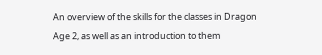An overview of the skills for the classes in Dragon Age 2, as well as an introduction to them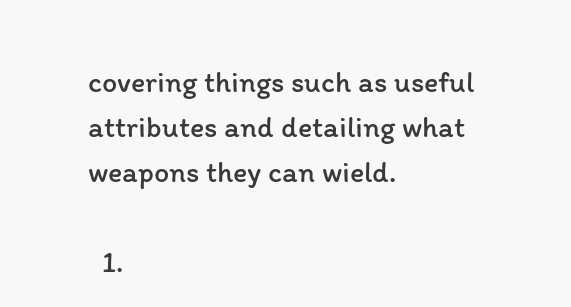covering things such as useful attributes and detailing what weapons they can wield.

  1.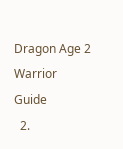Dragon Age 2 Warrior Guide
  2.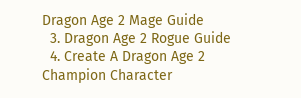Dragon Age 2 Mage Guide
  3. Dragon Age 2 Rogue Guide
  4. Create A Dragon Age 2 Champion Character